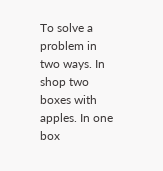To solve a problem in two ways. In shop two boxes with apples. In one box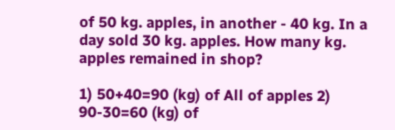of 50 kg. apples, in another - 40 kg. In a day sold 30 kg. apples. How many kg. apples remained in shop?

1) 50+40=90 (kg) of All of apples 2) 90-30=60 (kg) of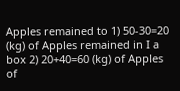Apples remained to 1) 50-30=20 (kg) of Apples remained in І a box 2) 20+40=60 (kg) of Apples of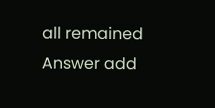all remained
Answer add